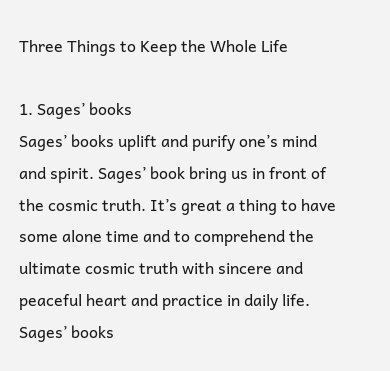Three Things to Keep the Whole Life

1. Sages’ books
Sages’ books uplift and purify one’s mind and spirit. Sages’ book bring us in front of the cosmic truth. It’s great a thing to have some alone time and to comprehend the ultimate cosmic truth with sincere and peaceful heart and practice in daily life. Sages’ books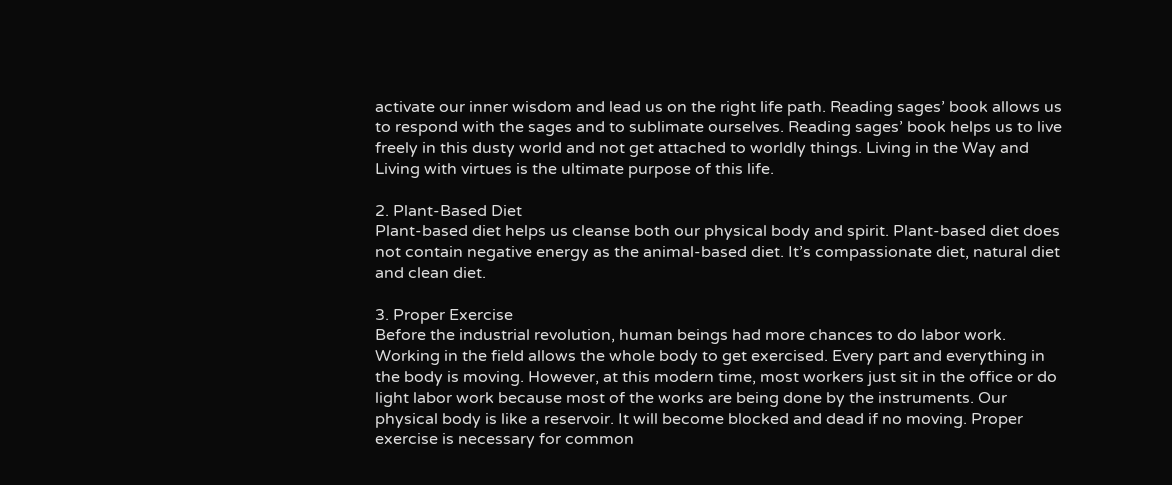activate our inner wisdom and lead us on the right life path. Reading sages’ book allows us to respond with the sages and to sublimate ourselves. Reading sages’ book helps us to live freely in this dusty world and not get attached to worldly things. Living in the Way and Living with virtues is the ultimate purpose of this life.

2. Plant-Based Diet
Plant-based diet helps us cleanse both our physical body and spirit. Plant-based diet does not contain negative energy as the animal-based diet. It’s compassionate diet, natural diet and clean diet.

3. Proper Exercise
Before the industrial revolution, human beings had more chances to do labor work. Working in the field allows the whole body to get exercised. Every part and everything in the body is moving. However, at this modern time, most workers just sit in the office or do light labor work because most of the works are being done by the instruments. Our physical body is like a reservoir. It will become blocked and dead if no moving. Proper exercise is necessary for common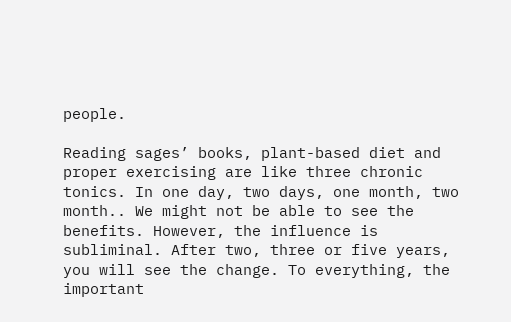people.

Reading sages’ books, plant-based diet and proper exercising are like three chronic tonics. In one day, two days, one month, two month.. We might not be able to see the benefits. However, the influence is subliminal. After two, three or five years, you will see the change. To everything, the important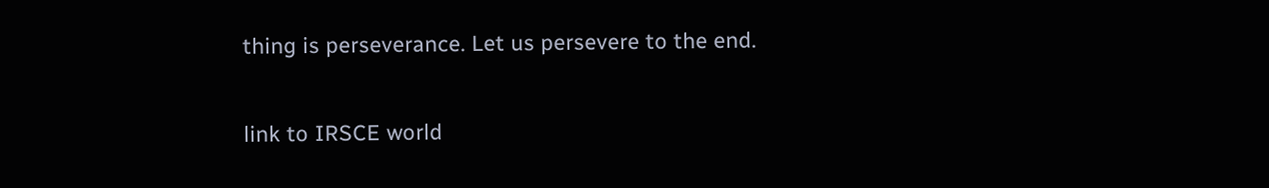thing is perseverance. Let us persevere to the end.

link to IRSCE world